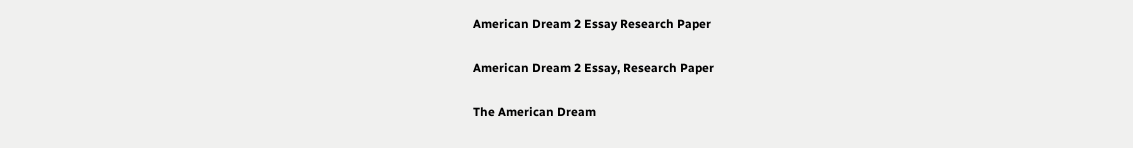American Dream 2 Essay Research Paper

American Dream 2 Essay, Research Paper

The American Dream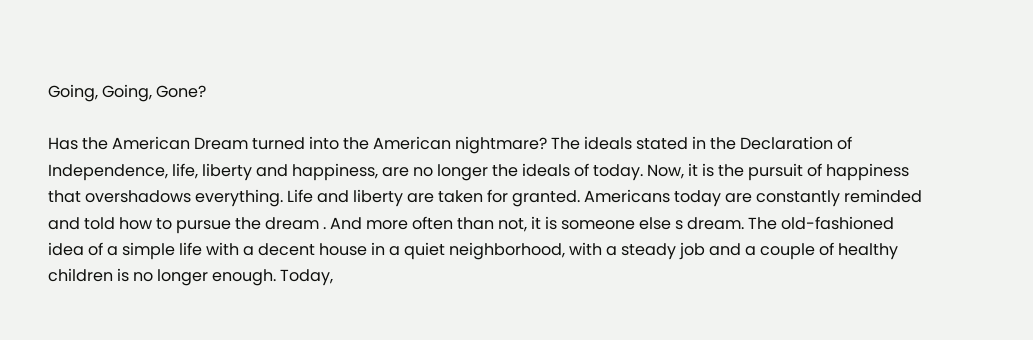Going, Going, Gone?

Has the American Dream turned into the American nightmare? The ideals stated in the Declaration of Independence, life, liberty and happiness, are no longer the ideals of today. Now, it is the pursuit of happiness that overshadows everything. Life and liberty are taken for granted. Americans today are constantly reminded and told how to pursue the dream . And more often than not, it is someone else s dream. The old-fashioned idea of a simple life with a decent house in a quiet neighborhood, with a steady job and a couple of healthy children is no longer enough. Today,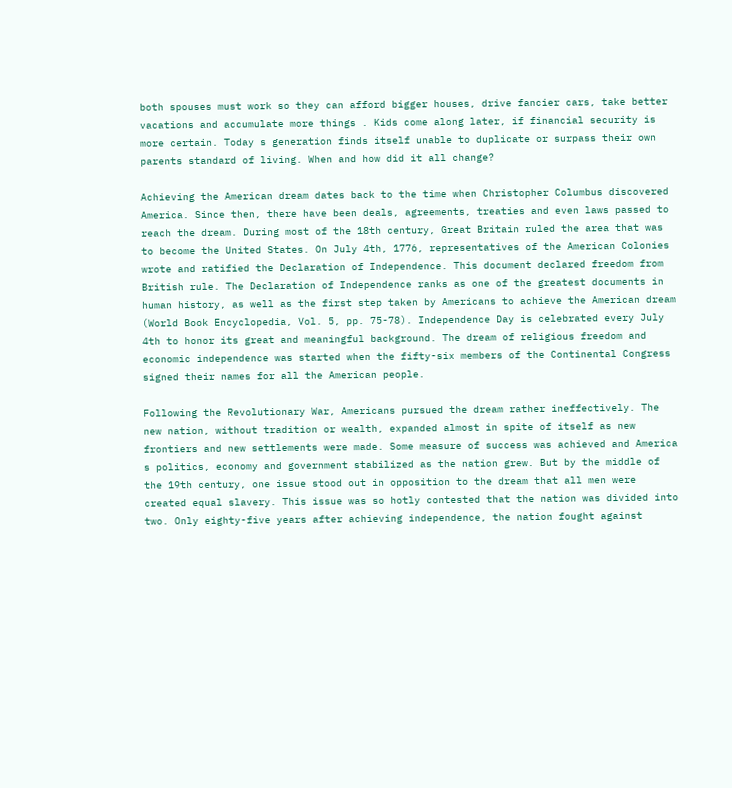both spouses must work so they can afford bigger houses, drive fancier cars, take better vacations and accumulate more things . Kids come along later, if financial security is more certain. Today s generation finds itself unable to duplicate or surpass their own parents standard of living. When and how did it all change?

Achieving the American dream dates back to the time when Christopher Columbus discovered America. Since then, there have been deals, agreements, treaties and even laws passed to reach the dream. During most of the 18th century, Great Britain ruled the area that was to become the United States. On July 4th, 1776, representatives of the American Colonies wrote and ratified the Declaration of Independence. This document declared freedom from British rule. The Declaration of Independence ranks as one of the greatest documents in human history, as well as the first step taken by Americans to achieve the American dream (World Book Encyclopedia, Vol. 5, pp. 75-78). Independence Day is celebrated every July 4th to honor its great and meaningful background. The dream of religious freedom and economic independence was started when the fifty-six members of the Continental Congress signed their names for all the American people.

Following the Revolutionary War, Americans pursued the dream rather ineffectively. The new nation, without tradition or wealth, expanded almost in spite of itself as new frontiers and new settlements were made. Some measure of success was achieved and America s politics, economy and government stabilized as the nation grew. But by the middle of the 19th century, one issue stood out in opposition to the dream that all men were created equal slavery. This issue was so hotly contested that the nation was divided into two. Only eighty-five years after achieving independence, the nation fought against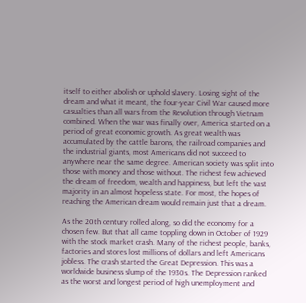itself to either abolish or uphold slavery. Losing sight of the dream and what it meant, the four-year Civil War caused more casualties than all wars from the Revolution through Vietnam combined. When the war was finally over, America started on a period of great economic growth. As great wealth was accumulated by the cattle barons, the railroad companies and the industrial giants, most Americans did not succeed to anywhere near the same degree. American society was split into those with money and those without. The richest few achieved the dream of freedom, wealth and happiness, but left the vast majority in an almost hopeless state. For most, the hopes of reaching the American dream would remain just that a dream.

As the 20th century rolled along, so did the economy for a chosen few. But that all came toppling down in October of 1929 with the stock market crash. Many of the richest people, banks, factories and stores lost millions of dollars and left Americans jobless. The crash started the Great Depression. This was a worldwide business slump of the 1930s. The Depression ranked as the worst and longest period of high unemployment and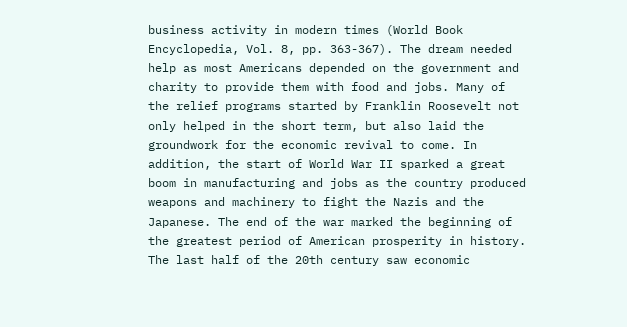business activity in modern times (World Book Encyclopedia, Vol. 8, pp. 363-367). The dream needed help as most Americans depended on the government and charity to provide them with food and jobs. Many of the relief programs started by Franklin Roosevelt not only helped in the short term, but also laid the groundwork for the economic revival to come. In addition, the start of World War II sparked a great boom in manufacturing and jobs as the country produced weapons and machinery to fight the Nazis and the Japanese. The end of the war marked the beginning of the greatest period of American prosperity in history. The last half of the 20th century saw economic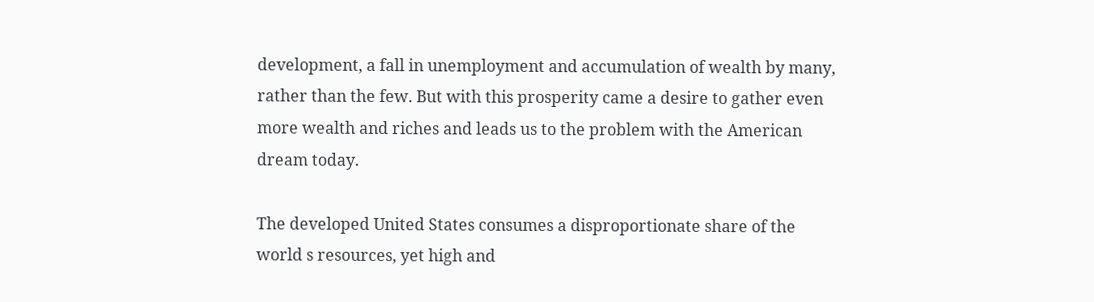development, a fall in unemployment and accumulation of wealth by many, rather than the few. But with this prosperity came a desire to gather even more wealth and riches and leads us to the problem with the American dream today.

The developed United States consumes a disproportionate share of the world s resources, yet high and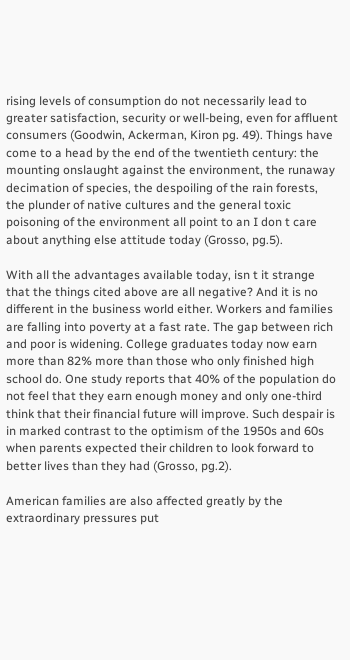rising levels of consumption do not necessarily lead to greater satisfaction, security or well-being, even for affluent consumers (Goodwin, Ackerman, Kiron pg. 49). Things have come to a head by the end of the twentieth century: the mounting onslaught against the environment, the runaway decimation of species, the despoiling of the rain forests, the plunder of native cultures and the general toxic poisoning of the environment all point to an I don t care about anything else attitude today (Grosso, pg.5).

With all the advantages available today, isn t it strange that the things cited above are all negative? And it is no different in the business world either. Workers and families are falling into poverty at a fast rate. The gap between rich and poor is widening. College graduates today now earn more than 82% more than those who only finished high school do. One study reports that 40% of the population do not feel that they earn enough money and only one-third think that their financial future will improve. Such despair is in marked contrast to the optimism of the 1950s and 60s when parents expected their children to look forward to better lives than they had (Grosso, pg.2).

American families are also affected greatly by the extraordinary pressures put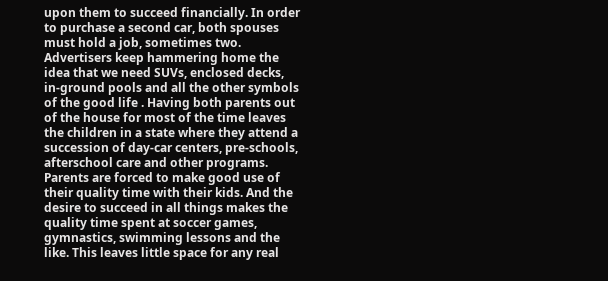upon them to succeed financially. In order to purchase a second car, both spouses must hold a job, sometimes two. Advertisers keep hammering home the idea that we need SUVs, enclosed decks, in-ground pools and all the other symbols of the good life . Having both parents out of the house for most of the time leaves the children in a state where they attend a succession of day-car centers, pre-schools, afterschool care and other programs. Parents are forced to make good use of their quality time with their kids. And the desire to succeed in all things makes the quality time spent at soccer games, gymnastics, swimming lessons and the like. This leaves little space for any real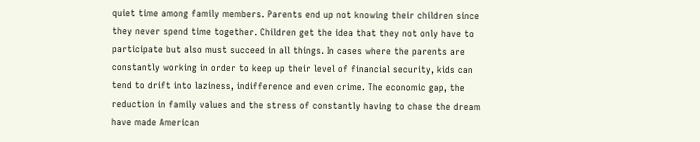quiet time among family members. Parents end up not knowing their children since they never spend time together. Children get the idea that they not only have to participate but also must succeed in all things. In cases where the parents are constantly working in order to keep up their level of financial security, kids can tend to drift into laziness, indifference and even crime. The economic gap, the reduction in family values and the stress of constantly having to chase the dream have made American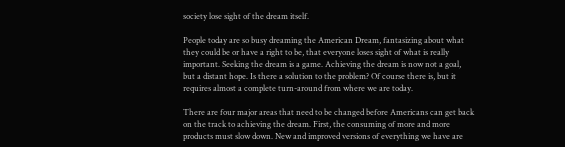society lose sight of the dream itself.

People today are so busy dreaming the American Dream, fantasizing about what they could be or have a right to be, that everyone loses sight of what is really important. Seeking the dream is a game. Achieving the dream is now not a goal, but a distant hope. Is there a solution to the problem? Of course there is, but it requires almost a complete turn-around from where we are today.

There are four major areas that need to be changed before Americans can get back on the track to achieving the dream. First, the consuming of more and more products must slow down. New and improved versions of everything we have are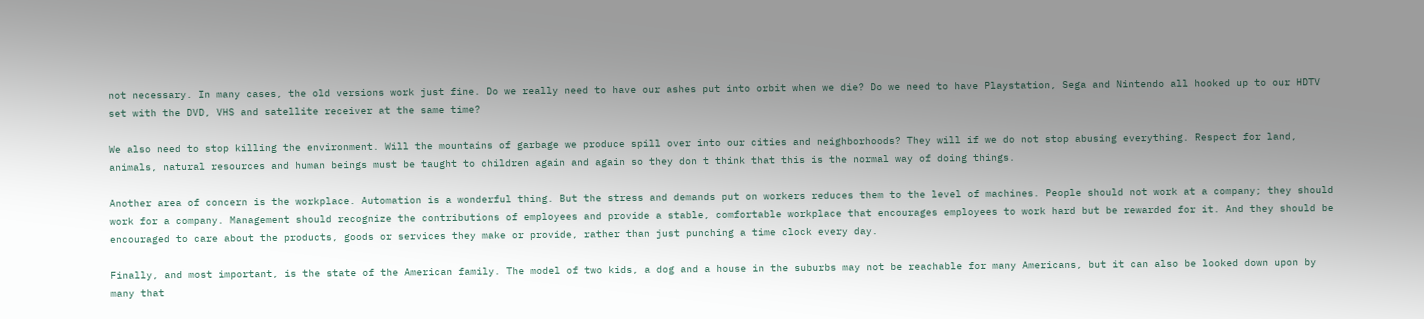not necessary. In many cases, the old versions work just fine. Do we really need to have our ashes put into orbit when we die? Do we need to have Playstation, Sega and Nintendo all hooked up to our HDTV set with the DVD, VHS and satellite receiver at the same time?

We also need to stop killing the environment. Will the mountains of garbage we produce spill over into our cities and neighborhoods? They will if we do not stop abusing everything. Respect for land, animals, natural resources and human beings must be taught to children again and again so they don t think that this is the normal way of doing things.

Another area of concern is the workplace. Automation is a wonderful thing. But the stress and demands put on workers reduces them to the level of machines. People should not work at a company; they should work for a company. Management should recognize the contributions of employees and provide a stable, comfortable workplace that encourages employees to work hard but be rewarded for it. And they should be encouraged to care about the products, goods or services they make or provide, rather than just punching a time clock every day.

Finally, and most important, is the state of the American family. The model of two kids, a dog and a house in the suburbs may not be reachable for many Americans, but it can also be looked down upon by many that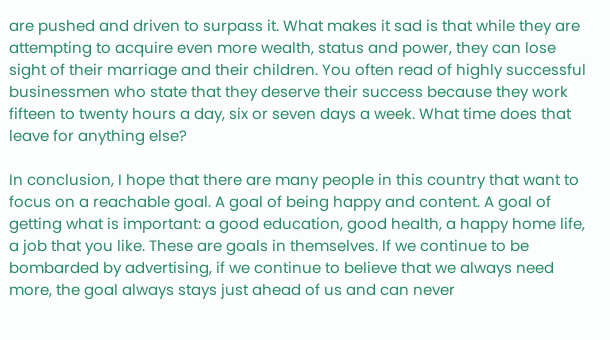are pushed and driven to surpass it. What makes it sad is that while they are attempting to acquire even more wealth, status and power, they can lose sight of their marriage and their children. You often read of highly successful businessmen who state that they deserve their success because they work fifteen to twenty hours a day, six or seven days a week. What time does that leave for anything else?

In conclusion, I hope that there are many people in this country that want to focus on a reachable goal. A goal of being happy and content. A goal of getting what is important: a good education, good health, a happy home life, a job that you like. These are goals in themselves. If we continue to be bombarded by advertising, if we continue to believe that we always need more, the goal always stays just ahead of us and can never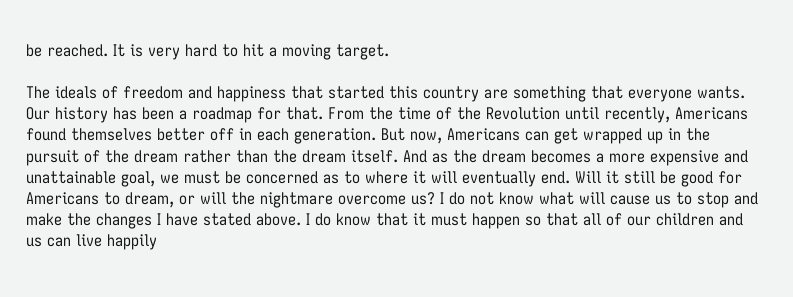be reached. It is very hard to hit a moving target.

The ideals of freedom and happiness that started this country are something that everyone wants. Our history has been a roadmap for that. From the time of the Revolution until recently, Americans found themselves better off in each generation. But now, Americans can get wrapped up in the pursuit of the dream rather than the dream itself. And as the dream becomes a more expensive and unattainable goal, we must be concerned as to where it will eventually end. Will it still be good for Americans to dream, or will the nightmare overcome us? I do not know what will cause us to stop and make the changes I have stated above. I do know that it must happen so that all of our children and us can live happily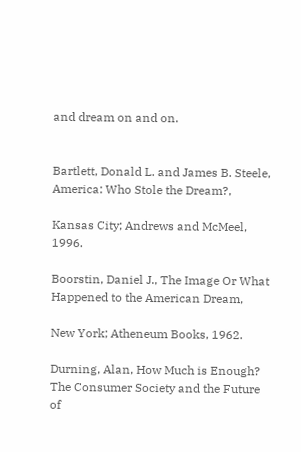and dream on and on.


Bartlett, Donald L. and James B. Steele, America: Who Stole the Dream?,

Kansas City; Andrews and McMeel, 1996.

Boorstin, Daniel J., The Image Or What Happened to the American Dream,

New York; Atheneum Books, 1962.

Durning, Alan, How Much is Enough? The Consumer Society and the Future of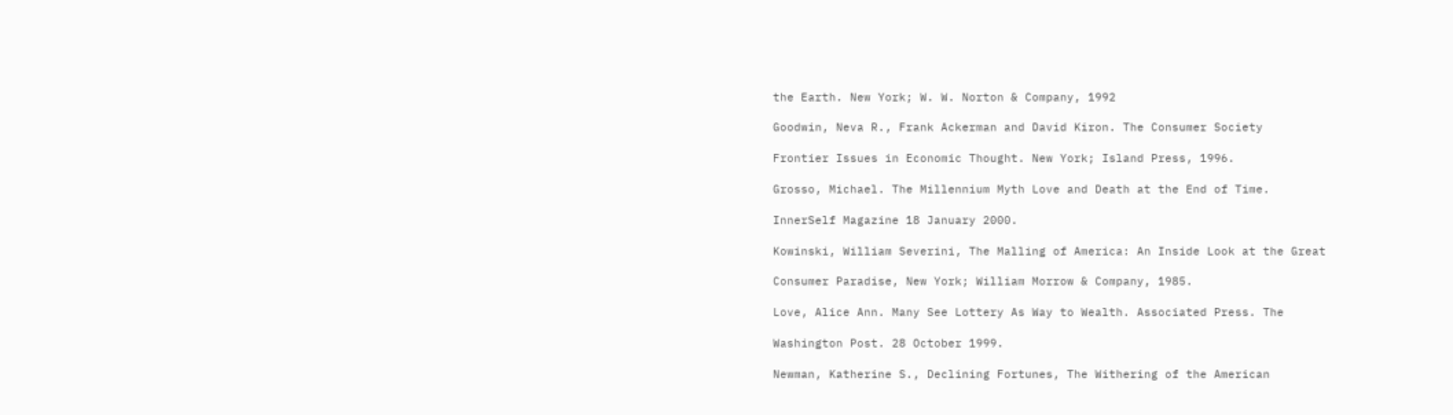the Earth. New York; W. W. Norton & Company, 1992

Goodwin, Neva R., Frank Ackerman and David Kiron. The Consumer Society

Frontier Issues in Economic Thought. New York; Island Press, 1996.

Grosso, Michael. The Millennium Myth Love and Death at the End of Time.

InnerSelf Magazine 18 January 2000.

Kowinski, William Severini, The Malling of America: An Inside Look at the Great

Consumer Paradise, New York; William Morrow & Company, 1985.

Love, Alice Ann. Many See Lottery As Way to Wealth. Associated Press. The

Washington Post. 28 October 1999.

Newman, Katherine S., Declining Fortunes, The Withering of the American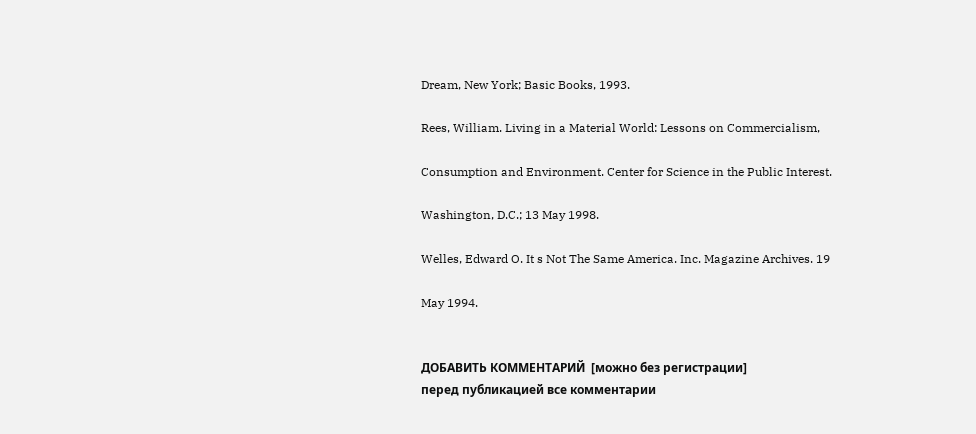Dream, New York; Basic Books, 1993.

Rees, William. Living in a Material World: Lessons on Commercialism,

Consumption and Environment. Center for Science in the Public Interest.

Washington, D.C.; 13 May 1998.

Welles, Edward O. It s Not The Same America. Inc. Magazine Archives. 19

May 1994.


ДОБАВИТЬ КОММЕНТАРИЙ  [можно без регистрации]
перед публикацией все комментарии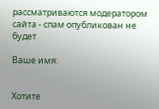рассматриваются модератором сайта - спам опубликован не будет

Ваше имя:


Хотите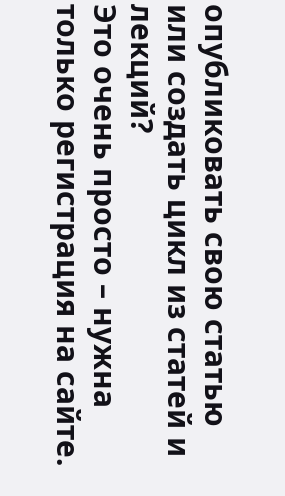опубликовать свою статью или создать цикл из статей и лекций?
Это очень просто – нужна только регистрация на сайте.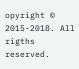opyright © 2015-2018. All rigths reserved.